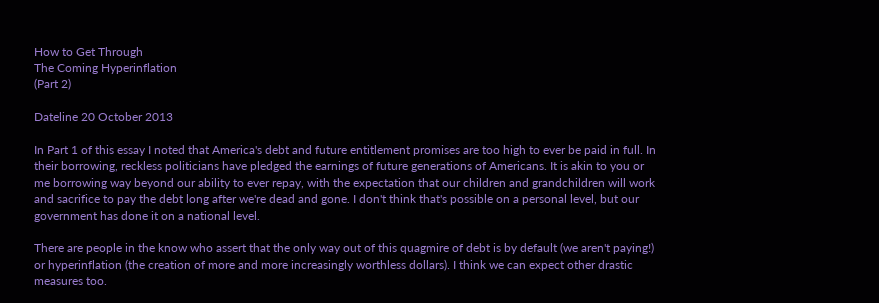How to Get Through
The Coming Hyperinflation
(Part 2)

Dateline 20 October 2013

In Part 1 of this essay I noted that America's debt and future entitlement promises are too high to ever be paid in full. In their borrowing, reckless politicians have pledged the earnings of future generations of Americans. It is akin to you or me borrowing way beyond our ability to ever repay, with the expectation that our children and grandchildren will work and sacrifice to pay the debt long after we're dead and gone. I don't think that's possible on a personal level, but our government has done it on a national level.

There are people in the know who assert that the only way out of this quagmire of debt is by default (we aren't paying!) or hyperinflation (the creation of more and more increasingly worthless dollars). I think we can expect other drastic measures too.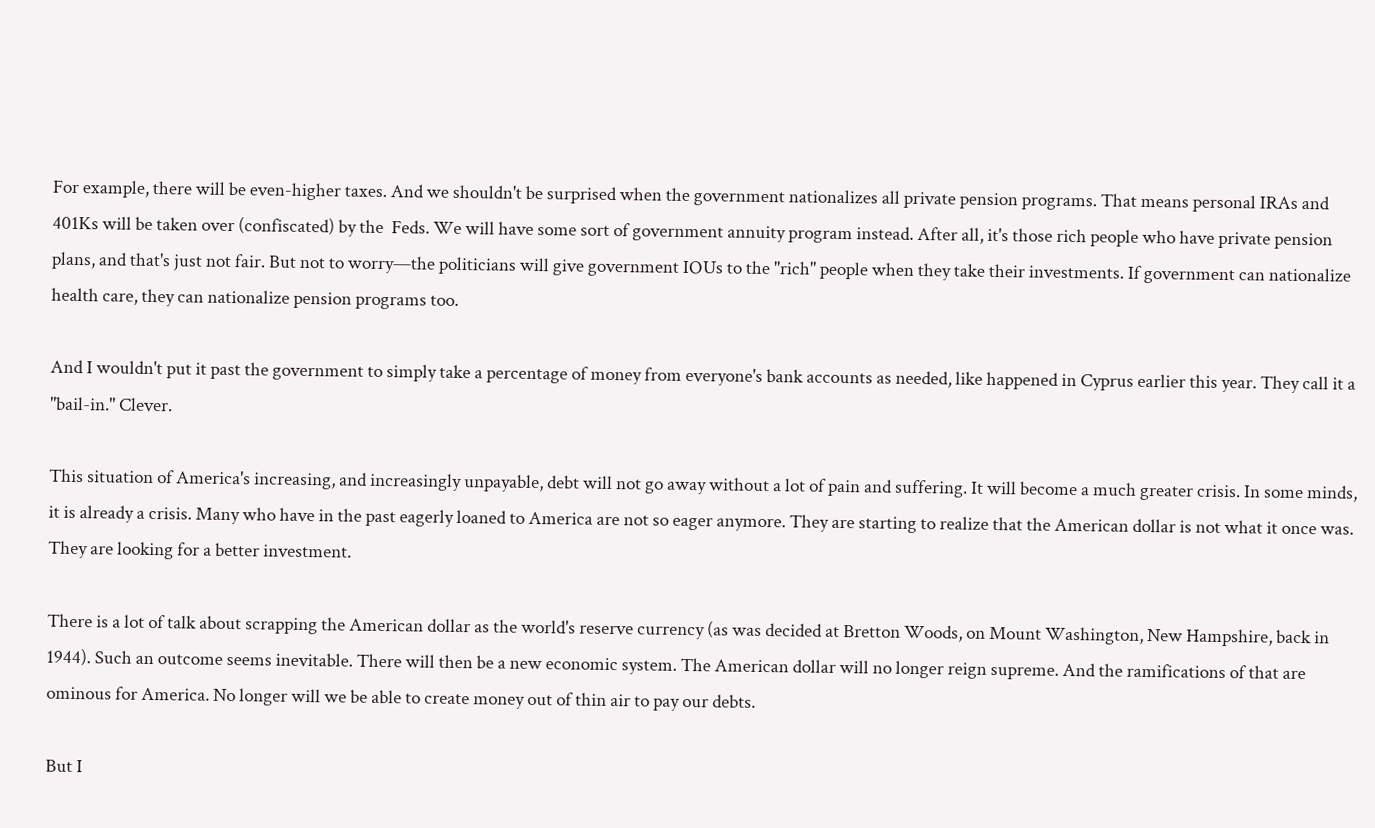For example, there will be even-higher taxes. And we shouldn't be surprised when the government nationalizes all private pension programs. That means personal IRAs and 401Ks will be taken over (confiscated) by the  Feds. We will have some sort of government annuity program instead. After all, it's those rich people who have private pension plans, and that's just not fair. But not to worry—the politicians will give government IOUs to the "rich" people when they take their investments. If government can nationalize health care, they can nationalize pension programs too.

And I wouldn't put it past the government to simply take a percentage of money from everyone's bank accounts as needed, like happened in Cyprus earlier this year. They call it a "bail-in." Clever.

This situation of America's increasing, and increasingly unpayable, debt will not go away without a lot of pain and suffering. It will become a much greater crisis. In some minds, it is already a crisis. Many who have in the past eagerly loaned to America are not so eager anymore. They are starting to realize that the American dollar is not what it once was. They are looking for a better investment.

There is a lot of talk about scrapping the American dollar as the world's reserve currency (as was decided at Bretton Woods, on Mount Washington, New Hampshire, back in 1944). Such an outcome seems inevitable. There will then be a new economic system. The American dollar will no longer reign supreme. And the ramifications of that are ominous for America. No longer will we be able to create money out of thin air to pay our debts.

But I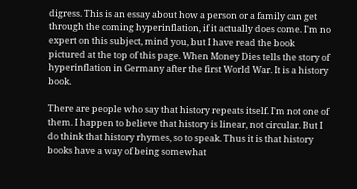digress. This is an essay about how a person or a family can get through the coming hyperinflation, if it actually does come. I'm no expert on this subject, mind you, but I have read the book pictured at the top of this page. When Money Dies tells the story of hyperinflation in Germany after the first World War. It is a history book.

There are people who say that history repeats itself. I'm not one of them. I happen to believe that history is linear, not circular. But I do think that history rhymes, so to speak. Thus it is that history books have a way of being somewhat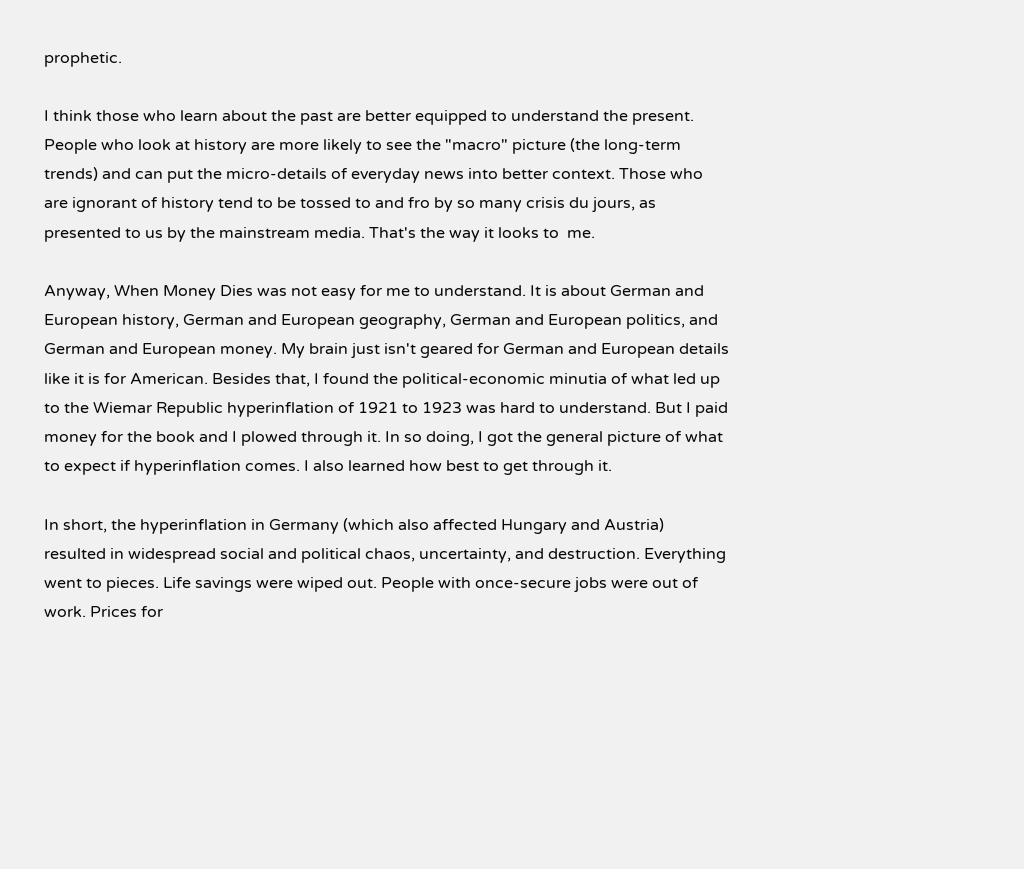prophetic.

I think those who learn about the past are better equipped to understand the present. People who look at history are more likely to see the "macro" picture (the long-term trends) and can put the micro-details of everyday news into better context. Those who are ignorant of history tend to be tossed to and fro by so many crisis du jours, as presented to us by the mainstream media. That's the way it looks to  me.

Anyway, When Money Dies was not easy for me to understand. It is about German and European history, German and European geography, German and European politics, and German and European money. My brain just isn't geared for German and European details like it is for American. Besides that, I found the political-economic minutia of what led up to the Wiemar Republic hyperinflation of 1921 to 1923 was hard to understand. But I paid money for the book and I plowed through it. In so doing, I got the general picture of what to expect if hyperinflation comes. I also learned how best to get through it.

In short, the hyperinflation in Germany (which also affected Hungary and Austria) resulted in widespread social and political chaos, uncertainty, and destruction. Everything went to pieces. Life savings were wiped out. People with once-secure jobs were out of work. Prices for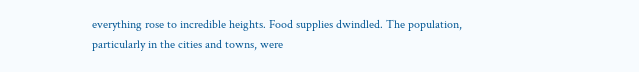everything rose to incredible heights. Food supplies dwindled. The population, particularly in the cities and towns, were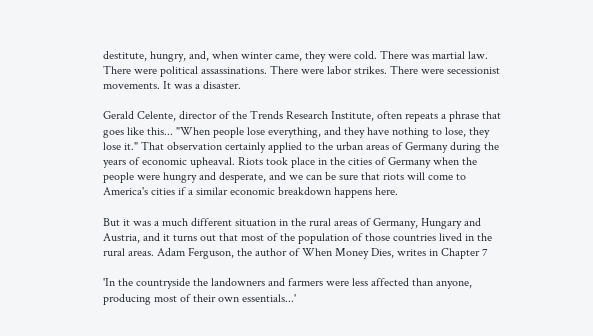destitute, hungry, and, when winter came, they were cold. There was martial law. There were political assassinations. There were labor strikes. There were secessionist movements. It was a disaster.

Gerald Celente, director of the Trends Research Institute, often repeats a phrase that goes like this... "When people lose everything, and they have nothing to lose, they lose it." That observation certainly applied to the urban areas of Germany during the years of economic upheaval. Riots took place in the cities of Germany when the people were hungry and desperate, and we can be sure that riots will come to America's cities if a similar economic breakdown happens here.

But it was a much different situation in the rural areas of Germany, Hungary and Austria, and it turns out that most of the population of those countries lived in the rural areas. Adam Ferguson, the author of When Money Dies, writes in Chapter 7

'In the countryside the landowners and farmers were less affected than anyone, producing most of their own essentials...'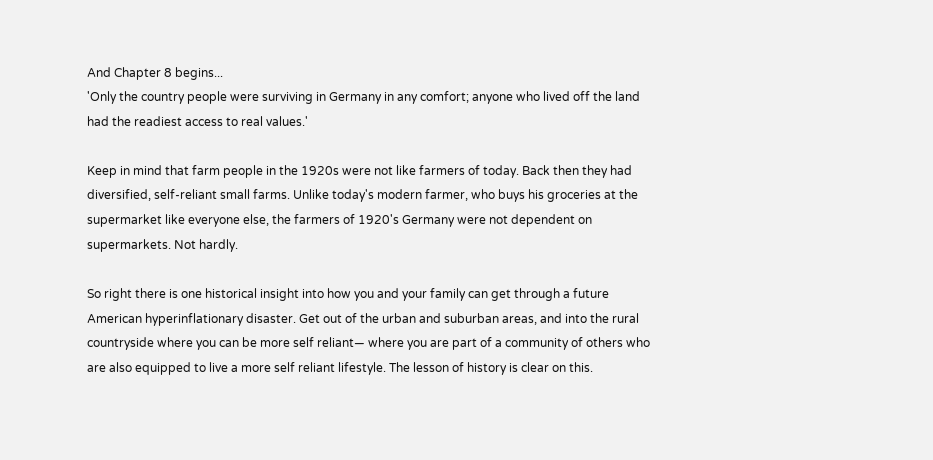And Chapter 8 begins...
'Only the country people were surviving in Germany in any comfort; anyone who lived off the land had the readiest access to real values.'

Keep in mind that farm people in the 1920s were not like farmers of today. Back then they had diversified, self-reliant small farms. Unlike today's modern farmer, who buys his groceries at the supermarket like everyone else, the farmers of 1920's Germany were not dependent on supermarkets. Not hardly.

So right there is one historical insight into how you and your family can get through a future American hyperinflationary disaster. Get out of the urban and suburban areas, and into the rural countryside where you can be more self reliant— where you are part of a community of others who are also equipped to live a more self reliant lifestyle. The lesson of history is clear on this.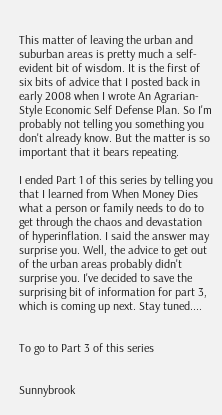This matter of leaving the urban and suburban areas is pretty much a self-evident bit of wisdom. It is the first of six bits of advice that I posted back in early 2008 when I wrote An Agrarian-Style Economic Self Defense Plan. So I'm probably not telling you something you don't already know. But the matter is so important that it bears repeating.

I ended Part 1 of this series by telling you that I learned from When Money Dies what a person or family needs to do to get through the chaos and devastation of hyperinflation. I said the answer may surprise you. Well, the advice to get out of the urban areas probably didn't surprise you. I've decided to save the surprising bit of information for part 3, which is coming up next. Stay tuned....


To go to Part 3 of this series


Sunnybrook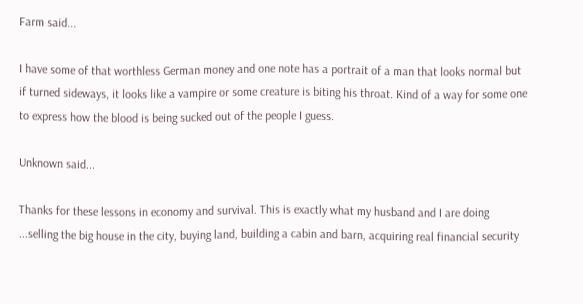Farm said...

I have some of that worthless German money and one note has a portrait of a man that looks normal but if turned sideways, it looks like a vampire or some creature is biting his throat. Kind of a way for some one to express how the blood is being sucked out of the people I guess.

Unknown said...

Thanks for these lessons in economy and survival. This is exactly what my husband and I are doing ...selling the big house in the city, buying land, building a cabin and barn, acquiring real financial security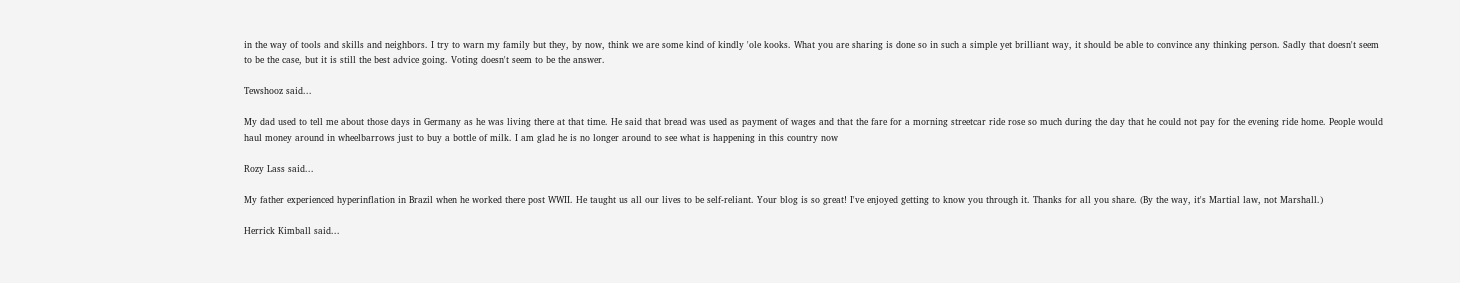in the way of tools and skills and neighbors. I try to warn my family but they, by now, think we are some kind of kindly 'ole kooks. What you are sharing is done so in such a simple yet brilliant way, it should be able to convince any thinking person. Sadly that doesn't seem to be the case, but it is still the best advice going. Voting doesn't seem to be the answer.

Tewshooz said...

My dad used to tell me about those days in Germany as he was living there at that time. He said that bread was used as payment of wages and that the fare for a morning streetcar ride rose so much during the day that he could not pay for the evening ride home. People would haul money around in wheelbarrows just to buy a bottle of milk. I am glad he is no longer around to see what is happening in this country now

Rozy Lass said...

My father experienced hyperinflation in Brazil when he worked there post WWII. He taught us all our lives to be self-reliant. Your blog is so great! I've enjoyed getting to know you through it. Thanks for all you share. (By the way, it's Martial law, not Marshall.)

Herrick Kimball said...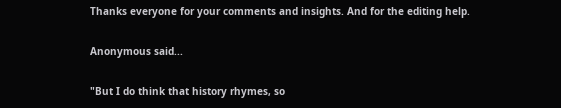Thanks everyone for your comments and insights. And for the editing help.

Anonymous said...

"But I do think that history rhymes, so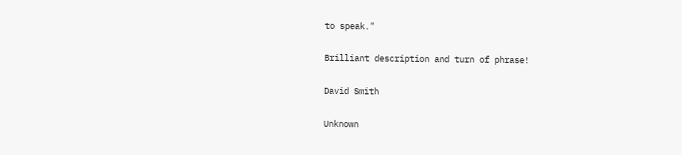to speak."

Brilliant description and turn of phrase!

David Smith

Unknown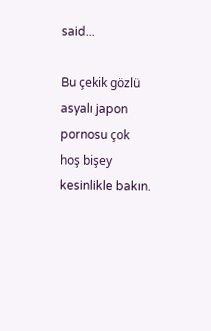said...

Bu çekik gözlü asyalı japon pornosu çok hoş bişey kesinlikle bakın.